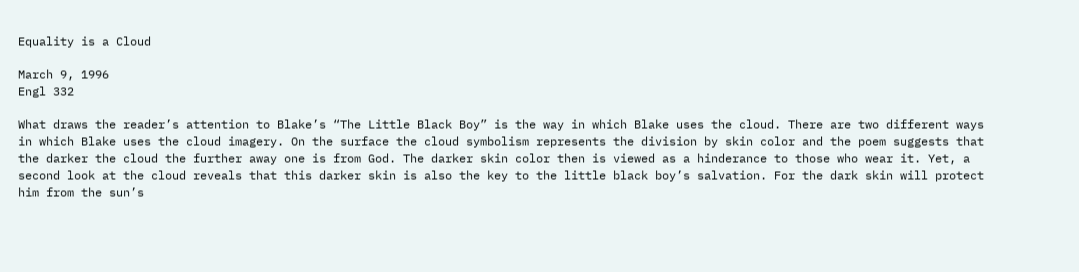Equality is a Cloud

March 9, 1996
Engl 332

What draws the reader’s attention to Blake’s “The Little Black Boy” is the way in which Blake uses the cloud. There are two different ways in which Blake uses the cloud imagery. On the surface the cloud symbolism represents the division by skin color and the poem suggests that the darker the cloud the further away one is from God. The darker skin color then is viewed as a hinderance to those who wear it. Yet, a second look at the cloud reveals that this darker skin is also the key to the little black boy’s salvation. For the dark skin will protect him from the sun’s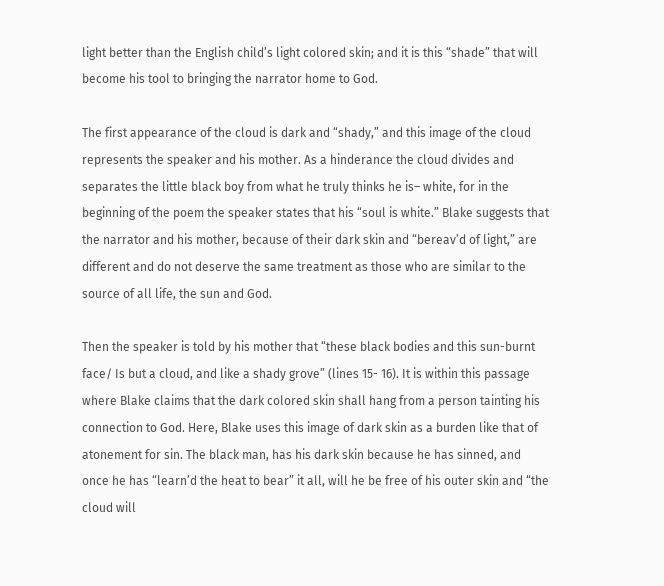light better than the English child’s light colored skin; and it is this “shade” that will become his tool to bringing the narrator home to God.

The first appearance of the cloud is dark and “shady,” and this image of the cloud represents the speaker and his mother. As a hinderance the cloud divides and separates the little black boy from what he truly thinks he is– white, for in the beginning of the poem the speaker states that his “soul is white.” Blake suggests that the narrator and his mother, because of their dark skin and “bereav’d of light,” are different and do not deserve the same treatment as those who are similar to the source of all life, the sun and God.

Then the speaker is told by his mother that “these black bodies and this sun-burnt face/ Is but a cloud, and like a shady grove” (lines 15- 16). It is within this passage where Blake claims that the dark colored skin shall hang from a person tainting his connection to God. Here, Blake uses this image of dark skin as a burden like that of atonement for sin. The black man, has his dark skin because he has sinned, and once he has “learn’d the heat to bear” it all, will he be free of his outer skin and “the cloud will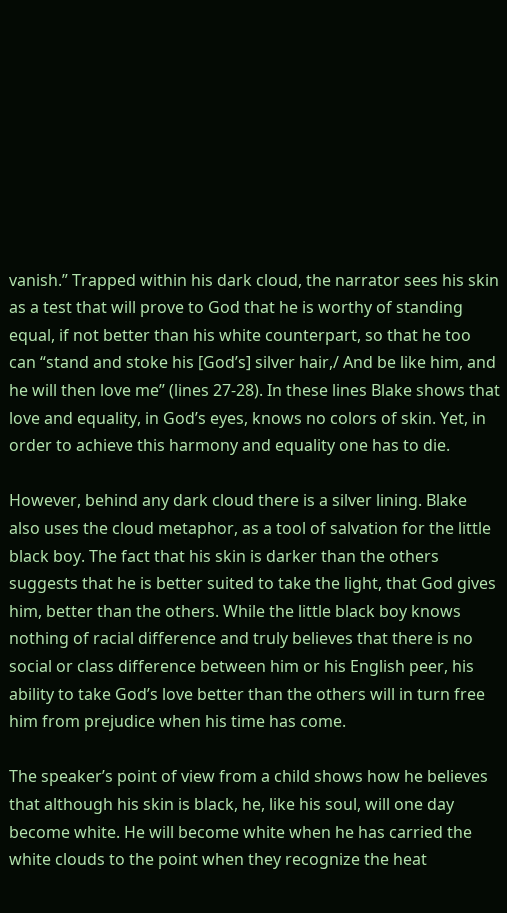vanish.” Trapped within his dark cloud, the narrator sees his skin as a test that will prove to God that he is worthy of standing equal, if not better than his white counterpart, so that he too can “stand and stoke his [God’s] silver hair,/ And be like him, and he will then love me” (lines 27-28). In these lines Blake shows that love and equality, in God’s eyes, knows no colors of skin. Yet, in order to achieve this harmony and equality one has to die.

However, behind any dark cloud there is a silver lining. Blake also uses the cloud metaphor, as a tool of salvation for the little black boy. The fact that his skin is darker than the others suggests that he is better suited to take the light, that God gives him, better than the others. While the little black boy knows nothing of racial difference and truly believes that there is no social or class difference between him or his English peer, his ability to take God’s love better than the others will in turn free him from prejudice when his time has come.

The speaker’s point of view from a child shows how he believes that although his skin is black, he, like his soul, will one day become white. He will become white when he has carried the white clouds to the point when they recognize the heat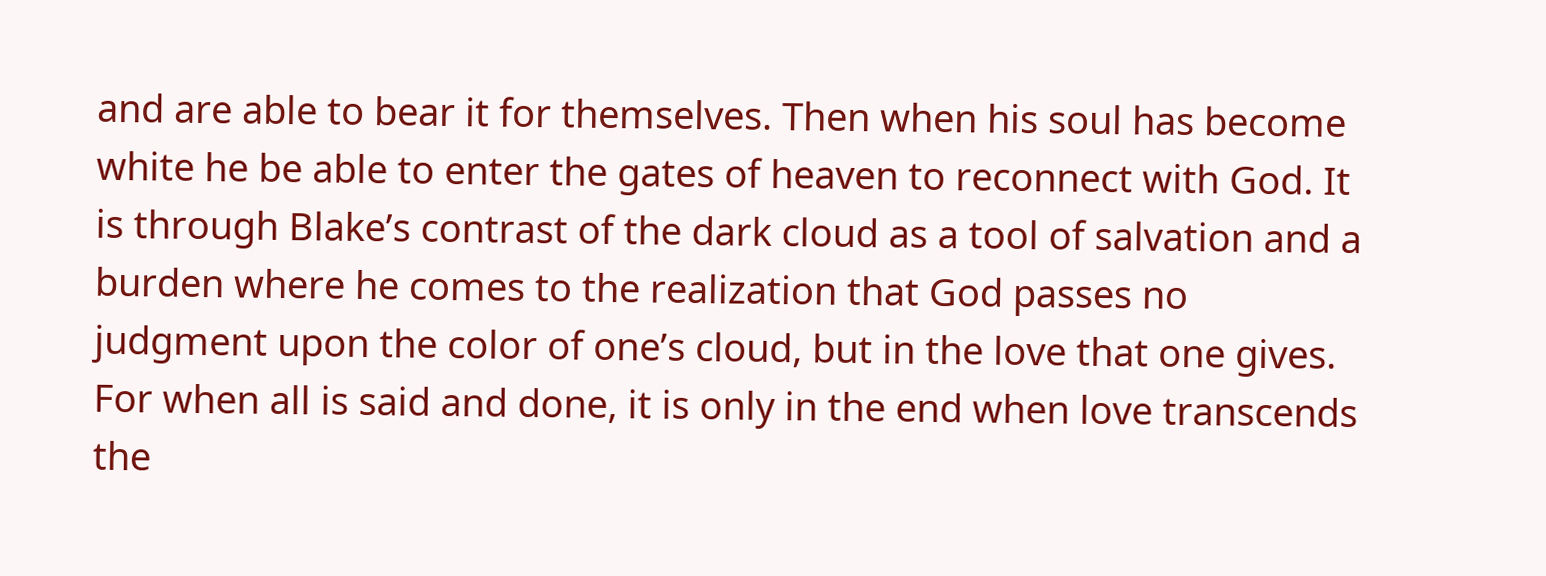and are able to bear it for themselves. Then when his soul has become white he be able to enter the gates of heaven to reconnect with God. It is through Blake’s contrast of the dark cloud as a tool of salvation and a burden where he comes to the realization that God passes no judgment upon the color of one’s cloud, but in the love that one gives. For when all is said and done, it is only in the end when love transcends the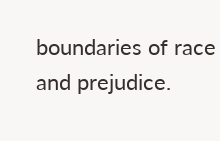boundaries of race and prejudice.